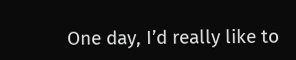One day, I’d really like to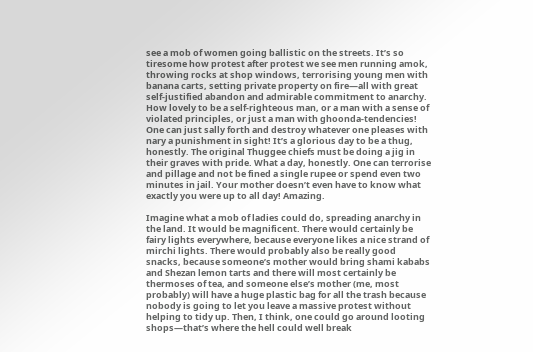see a mob of women going ballistic on the streets. It’s so tiresome how protest after protest we see men running amok, throwing rocks at shop windows, terrorising young men with banana carts, setting private property on fire—all with great self-justified abandon and admirable commitment to anarchy. How lovely to be a self-righteous man, or a man with a sense of violated principles, or just a man with ghoonda-tendencies! One can just sally forth and destroy whatever one pleases with nary a punishment in sight! It’s a glorious day to be a thug, honestly. The original Thuggee chiefs must be doing a jig in their graves with pride. What a day, honestly. One can terrorise and pillage and not be fined a single rupee or spend even two minutes in jail. Your mother doesn’t even have to know what exactly you were up to all day! Amazing.

Imagine what a mob of ladies could do, spreading anarchy in the land. It would be magnificent. There would certainly be fairy lights everywhere, because everyone likes a nice strand of mirchi lights. There would probably also be really good snacks, because someone’s mother would bring shami kababs and Shezan lemon tarts and there will most certainly be thermoses of tea, and someone else’s mother (me, most probably) will have a huge plastic bag for all the trash because nobody is going to let you leave a massive protest without helping to tidy up. Then, I think, one could go around looting shops—that’s where the hell could well break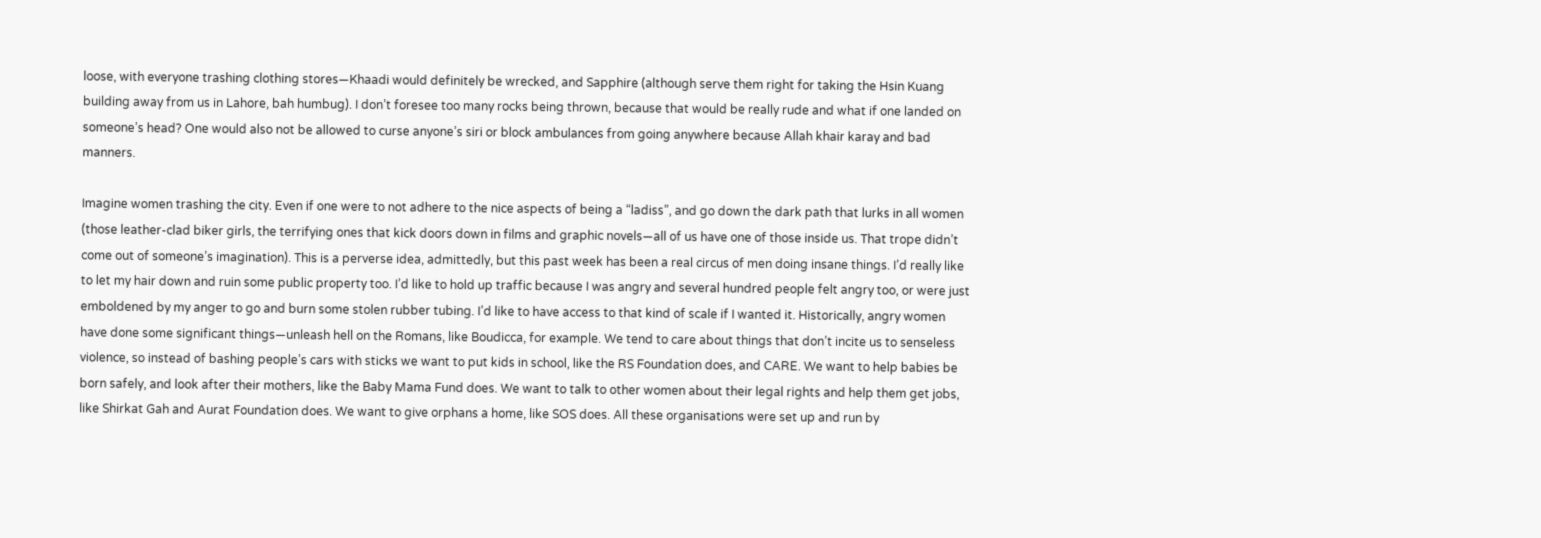loose, with everyone trashing clothing stores—Khaadi would definitely be wrecked, and Sapphire (although serve them right for taking the Hsin Kuang building away from us in Lahore, bah humbug). I don’t foresee too many rocks being thrown, because that would be really rude and what if one landed on someone’s head? One would also not be allowed to curse anyone’s siri or block ambulances from going anywhere because Allah khair karay and bad manners.

Imagine women trashing the city. Even if one were to not adhere to the nice aspects of being a “ladiss”, and go down the dark path that lurks in all women (those leather-clad biker girls, the terrifying ones that kick doors down in films and graphic novels—all of us have one of those inside us. That trope didn’t come out of someone’s imagination). This is a perverse idea, admittedly, but this past week has been a real circus of men doing insane things. I’d really like to let my hair down and ruin some public property too. I’d like to hold up traffic because I was angry and several hundred people felt angry too, or were just emboldened by my anger to go and burn some stolen rubber tubing. I’d like to have access to that kind of scale if I wanted it. Historically, angry women have done some significant things—unleash hell on the Romans, like Boudicca, for example. We tend to care about things that don’t incite us to senseless violence, so instead of bashing people’s cars with sticks we want to put kids in school, like the RS Foundation does, and CARE. We want to help babies be born safely, and look after their mothers, like the Baby Mama Fund does. We want to talk to other women about their legal rights and help them get jobs, like Shirkat Gah and Aurat Foundation does. We want to give orphans a home, like SOS does. All these organisations were set up and run by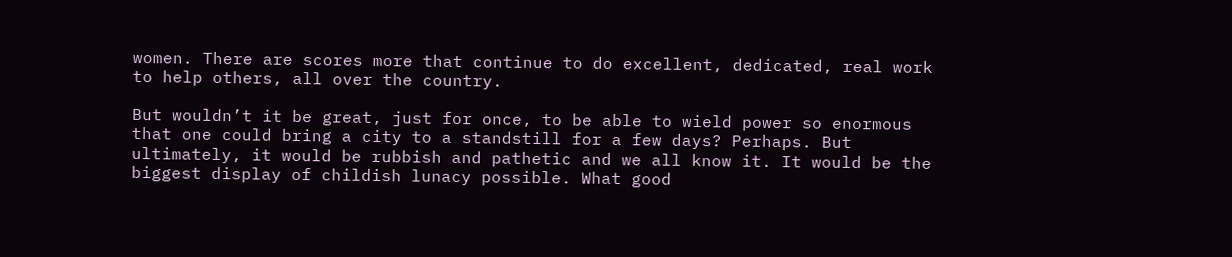women. There are scores more that continue to do excellent, dedicated, real work to help others, all over the country.

But wouldn’t it be great, just for once, to be able to wield power so enormous that one could bring a city to a standstill for a few days? Perhaps. But ultimately, it would be rubbish and pathetic and we all know it. It would be the biggest display of childish lunacy possible. What good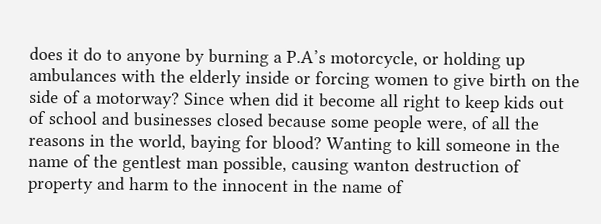does it do to anyone by burning a P.A’s motorcycle, or holding up ambulances with the elderly inside or forcing women to give birth on the side of a motorway? Since when did it become all right to keep kids out of school and businesses closed because some people were, of all the reasons in the world, baying for blood? Wanting to kill someone in the name of the gentlest man possible, causing wanton destruction of property and harm to the innocent in the name of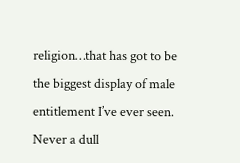religion…that has got to be the biggest display of male entitlement I’ve ever seen. Never a dull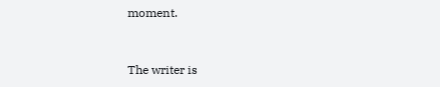moment.


The writer is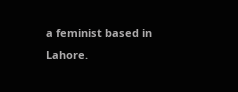a feminist based in Lahore.